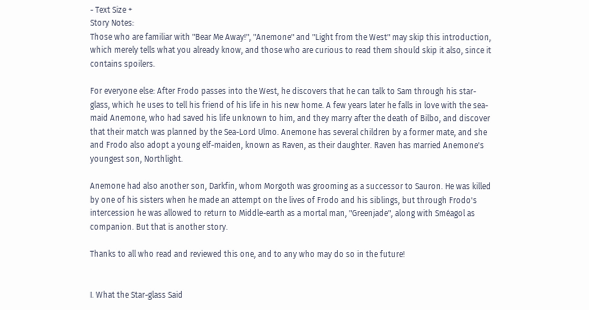- Text Size +
Story Notes:
Those who are familiar with "Bear Me Away!", "Anemone" and "Light from the West" may skip this introduction, which merely tells what you already know, and those who are curious to read them should skip it also, since it contains spoilers.

For everyone else: After Frodo passes into the West, he discovers that he can talk to Sam through his star-glass, which he uses to tell his friend of his life in his new home. A few years later he falls in love with the sea-maid Anemone, who had saved his life unknown to him, and they marry after the death of Bilbo, and discover that their match was planned by the Sea-Lord Ulmo. Anemone has several children by a former mate, and she and Frodo also adopt a young elf-maiden, known as Raven, as their daughter. Raven has married Anemone's youngest son, Northlight.

Anemone had also another son, Darkfin, whom Morgoth was grooming as a successor to Sauron. He was killed by one of his sisters when he made an attempt on the lives of Frodo and his siblings, but through Frodo's intercession he was allowed to return to Middle-earth as a mortal man, "Greenjade", along with Sméagol as companion. But that is another story.

Thanks to all who read and reviewed this one, and to any who may do so in the future!


I. What the Star-glass Said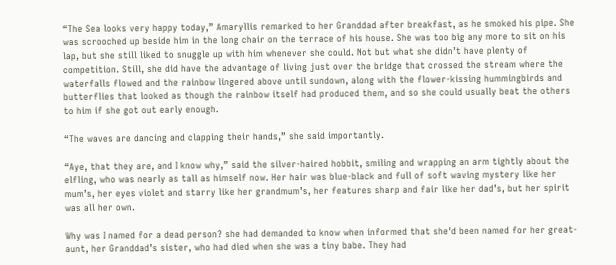“The Sea looks very happy today,” Amaryllis remarked to her Granddad after breakfast, as he smoked his pipe. She was scrooched up beside him in the long chair on the terrace of his house. She was too big any more to sit on his lap, but she still liked to snuggle up with him whenever she could. Not but what she didn’t have plenty of competition. Still, she did have the advantage of living just over the bridge that crossed the stream where the waterfalls flowed and the rainbow lingered above until sundown, along with the flower-kissing hummingbirds and butterflies that looked as though the rainbow itself had produced them, and so she could usually beat the others to him if she got out early enough.

“The waves are dancing and clapping their hands,” she said importantly.

“Aye, that they are, and I know why,” said the silver-haired hobbit, smiling and wrapping an arm tightly about the elfling, who was nearly as tall as himself now. Her hair was blue-black and full of soft waving mystery like her mum’s, her eyes violet and starry like her grandmum’s, her features sharp and fair like her dad’s, but her spirit was all her own.

Why was I named for a dead person? she had demanded to know when informed that she'd been named for her great-aunt, her Granddad’s sister, who had died when she was a tiny babe. They had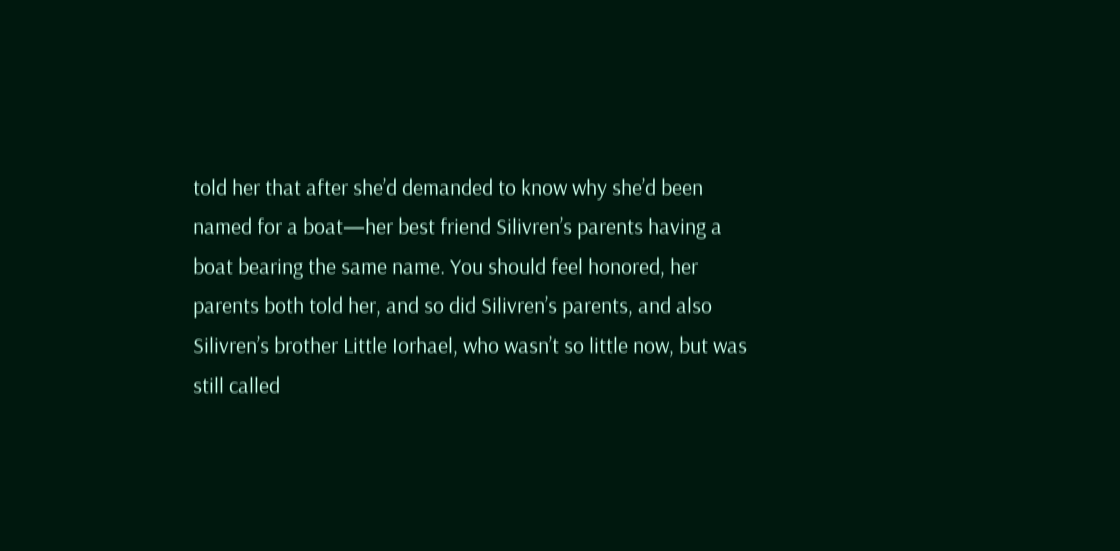told her that after she’d demanded to know why she’d been named for a boat—her best friend Silivren’s parents having a boat bearing the same name. You should feel honored, her parents both told her, and so did Silivren’s parents, and also Silivren’s brother Little Iorhael, who wasn’t so little now, but was still called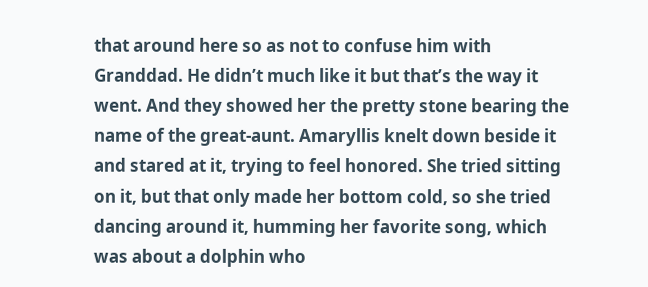that around here so as not to confuse him with Granddad. He didn’t much like it but that’s the way it went. And they showed her the pretty stone bearing the name of the great-aunt. Amaryllis knelt down beside it and stared at it, trying to feel honored. She tried sitting on it, but that only made her bottom cold, so she tried dancing around it, humming her favorite song, which was about a dolphin who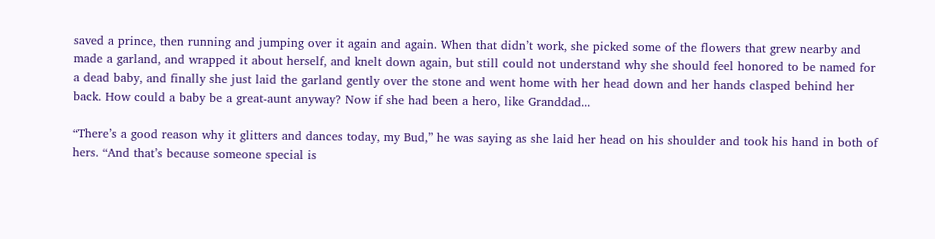saved a prince, then running and jumping over it again and again. When that didn’t work, she picked some of the flowers that grew nearby and made a garland, and wrapped it about herself, and knelt down again, but still could not understand why she should feel honored to be named for a dead baby, and finally she just laid the garland gently over the stone and went home with her head down and her hands clasped behind her back. How could a baby be a great-aunt anyway? Now if she had been a hero, like Granddad...

“There’s a good reason why it glitters and dances today, my Bud,” he was saying as she laid her head on his shoulder and took his hand in both of hers. “And that’s because someone special is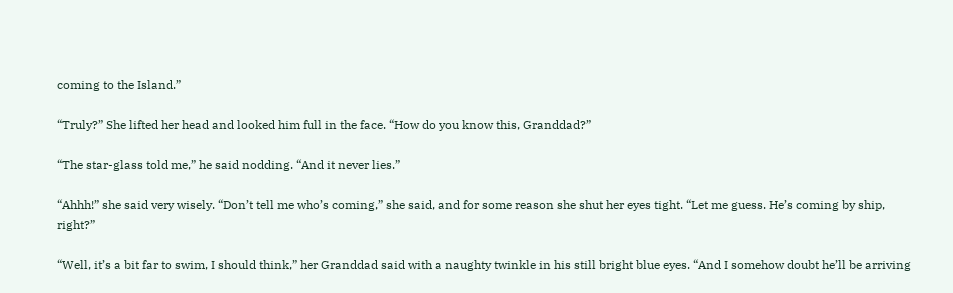coming to the Island.”

“Truly?” She lifted her head and looked him full in the face. “How do you know this, Granddad?”

“The star-glass told me,” he said nodding. “And it never lies.”

“Ahhh!” she said very wisely. “Don’t tell me who’s coming,” she said, and for some reason she shut her eyes tight. “Let me guess. He’s coming by ship, right?”

“Well, it’s a bit far to swim, I should think,” her Granddad said with a naughty twinkle in his still bright blue eyes. “And I somehow doubt he’ll be arriving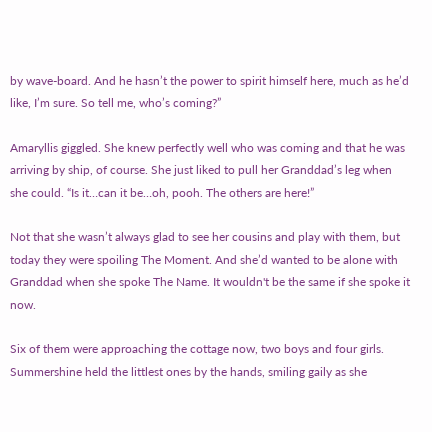by wave-board. And he hasn’t the power to spirit himself here, much as he’d like, I’m sure. So tell me, who’s coming?”

Amaryllis giggled. She knew perfectly well who was coming and that he was arriving by ship, of course. She just liked to pull her Granddad’s leg when she could. “Is it…can it be…oh, pooh. The others are here!”

Not that she wasn’t always glad to see her cousins and play with them, but today they were spoiling The Moment. And she’d wanted to be alone with Granddad when she spoke The Name. It wouldn't be the same if she spoke it now.

Six of them were approaching the cottage now, two boys and four girls. Summershine held the littlest ones by the hands, smiling gaily as she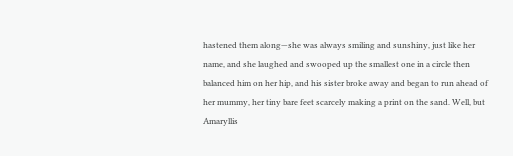hastened them along—she was always smiling and sunshiny, just like her name, and she laughed and swooped up the smallest one in a circle then balanced him on her hip, and his sister broke away and began to run ahead of her mummy, her tiny bare feet scarcely making a print on the sand. Well, but Amaryllis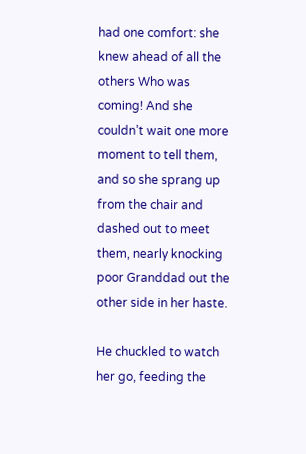had one comfort: she knew ahead of all the others Who was coming! And she couldn’t wait one more moment to tell them, and so she sprang up from the chair and dashed out to meet them, nearly knocking poor Granddad out the other side in her haste.

He chuckled to watch her go, feeding the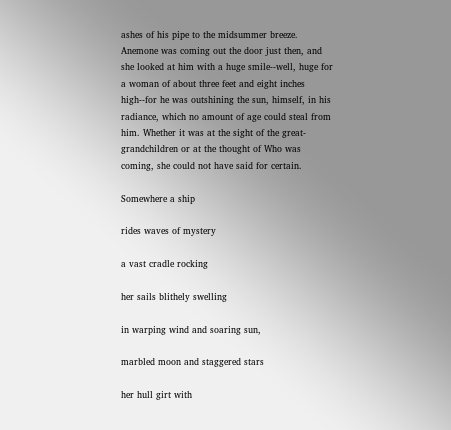ashes of his pipe to the midsummer breeze. Anemone was coming out the door just then, and she looked at him with a huge smile--well, huge for a woman of about three feet and eight inches high--for he was outshining the sun, himself, in his radiance, which no amount of age could steal from him. Whether it was at the sight of the great-grandchildren or at the thought of Who was coming, she could not have said for certain.

Somewhere a ship

rides waves of mystery

a vast cradle rocking

her sails blithely swelling

in warping wind and soaring sun,

marbled moon and staggered stars

her hull girt with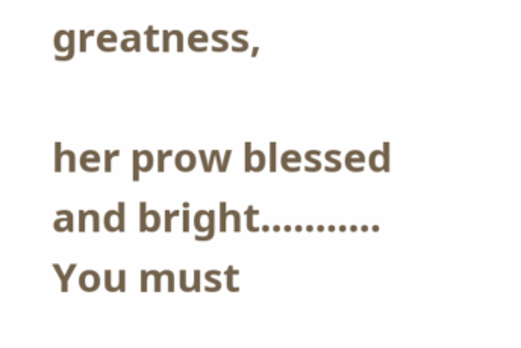greatness,

her prow blessed and bright...........
You must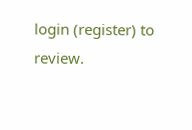login (register) to review.